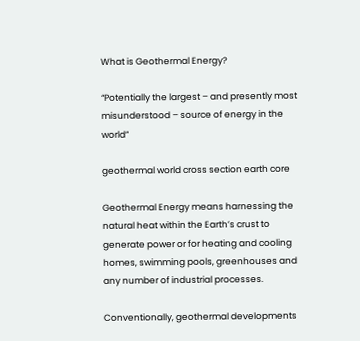What is Geothermal Energy?

“Potentially the largest – and presently most misunderstood – source of energy in the world”

geothermal world cross section earth core

Geothermal Energy means harnessing the natural heat within the Earth’s crust to generate power or for heating and cooling homes, swimming pools, greenhouses and any number of industrial processes.

Conventionally, geothermal developments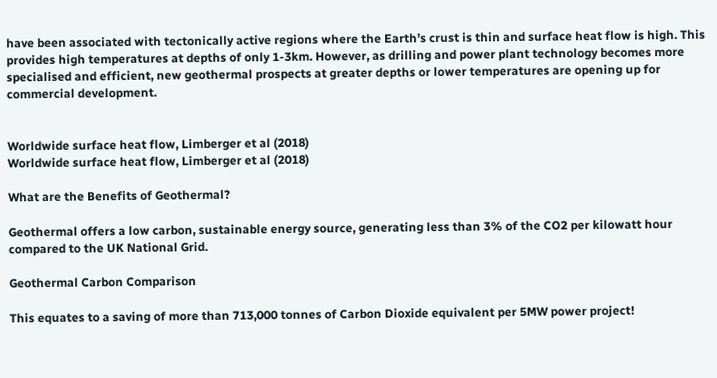have been associated with tectonically active regions where the Earth’s crust is thin and surface heat flow is high. This provides high temperatures at depths of only 1-3km. However, as drilling and power plant technology becomes more specialised and efficient, new geothermal prospects at greater depths or lower temperatures are opening up for commercial development.


Worldwide surface heat flow, Limberger et al (2018)
Worldwide surface heat flow, Limberger et al (2018)

What are the Benefits of Geothermal?

Geothermal offers a low carbon, sustainable energy source, generating less than 3% of the CO2 per kilowatt hour compared to the UK National Grid.

Geothermal Carbon Comparison

This equates to a saving of more than 713,000 tonnes of Carbon Dioxide equivalent per 5MW power project!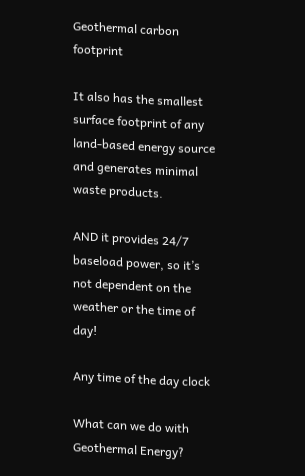Geothermal carbon footprint

It also has the smallest surface footprint of any land-based energy source and generates minimal waste products.

AND it provides 24/7 baseload power, so it’s not dependent on the weather or the time of day!

Any time of the day clock

What can we do with Geothermal Energy?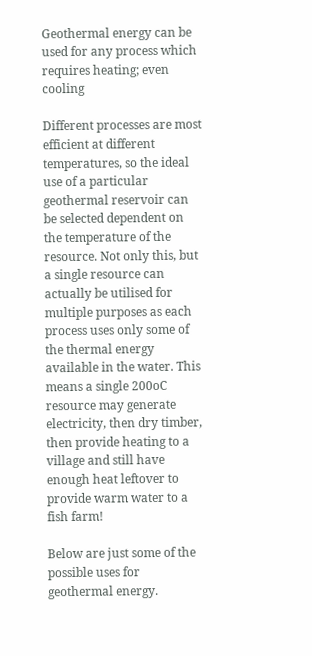Geothermal energy can be used for any process which requires heating; even cooling

Different processes are most efficient at different temperatures, so the ideal use of a particular geothermal reservoir can be selected dependent on the temperature of the resource. Not only this, but a single resource can actually be utilised for multiple purposes as each process uses only some of the thermal energy available in the water. This means a single 200oC resource may generate electricity, then dry timber, then provide heating to a village and still have enough heat leftover to provide warm water to a fish farm!

Below are just some of the possible uses for geothermal energy.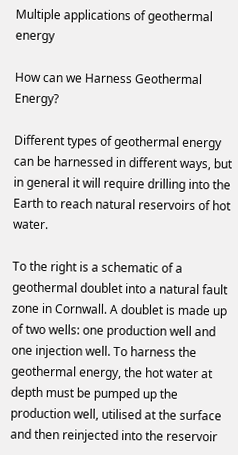Multiple applications of geothermal energy

How can we Harness Geothermal Energy?

Different types of geothermal energy can be harnessed in different ways, but in general it will require drilling into the Earth to reach natural reservoirs of hot water.

To the right is a schematic of a geothermal doublet into a natural fault zone in Cornwall. A doublet is made up of two wells: one production well and one injection well. To harness the geothermal energy, the hot water at depth must be pumped up the production well, utilised at the surface and then reinjected into the reservoir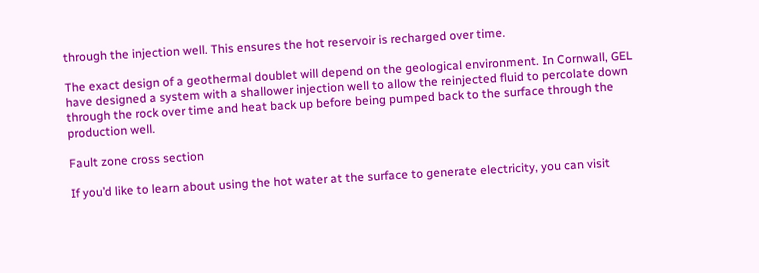through the injection well. This ensures the hot reservoir is recharged over time.

The exact design of a geothermal doublet will depend on the geological environment. In Cornwall, GEL have designed a system with a shallower injection well to allow the reinjected fluid to percolate down through the rock over time and heat back up before being pumped back to the surface through the production well.

Fault zone cross section

If you’d like to learn about using the hot water at the surface to generate electricity, you can visit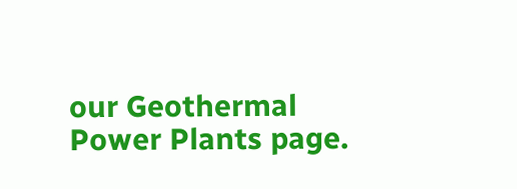our Geothermal Power Plants page.